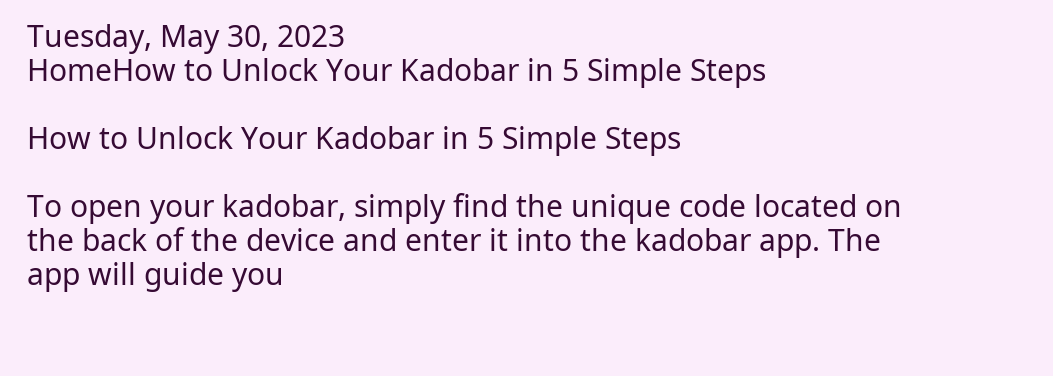Tuesday, May 30, 2023
HomeHow to Unlock Your Kadobar in 5 Simple Steps

How to Unlock Your Kadobar in 5 Simple Steps

To open your kadobar, simply find the unique code located on the back of the device and enter it into the kadobar app. The app will guide you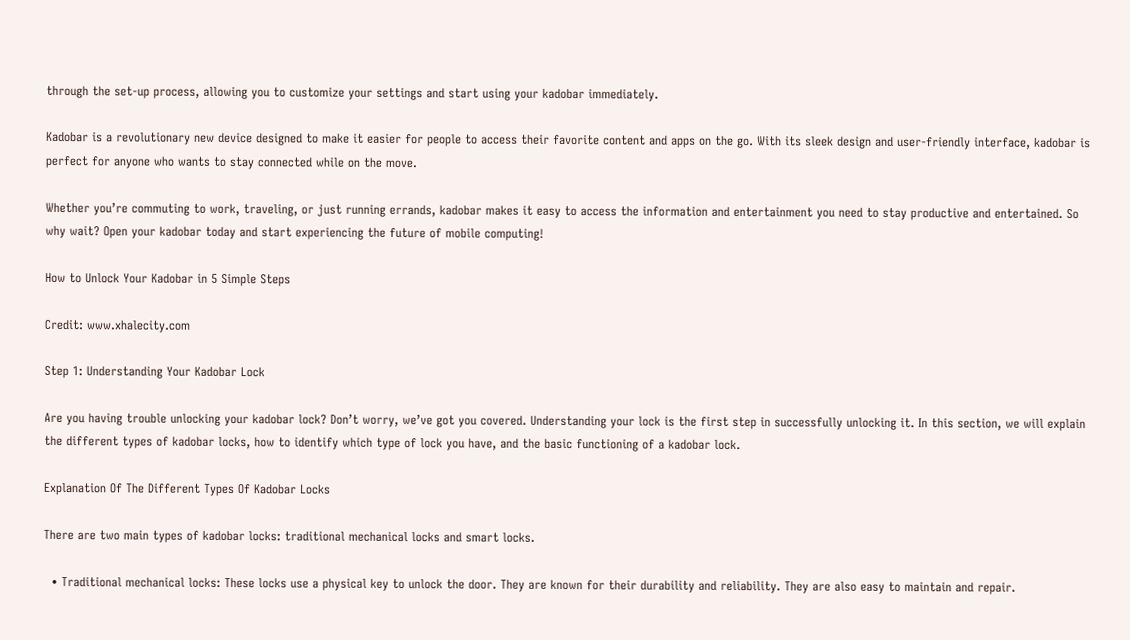through the set-up process, allowing you to customize your settings and start using your kadobar immediately.

Kadobar is a revolutionary new device designed to make it easier for people to access their favorite content and apps on the go. With its sleek design and user-friendly interface, kadobar is perfect for anyone who wants to stay connected while on the move.

Whether you’re commuting to work, traveling, or just running errands, kadobar makes it easy to access the information and entertainment you need to stay productive and entertained. So why wait? Open your kadobar today and start experiencing the future of mobile computing!

How to Unlock Your Kadobar in 5 Simple Steps

Credit: www.xhalecity.com

Step 1: Understanding Your Kadobar Lock

Are you having trouble unlocking your kadobar lock? Don’t worry, we’ve got you covered. Understanding your lock is the first step in successfully unlocking it. In this section, we will explain the different types of kadobar locks, how to identify which type of lock you have, and the basic functioning of a kadobar lock.

Explanation Of The Different Types Of Kadobar Locks

There are two main types of kadobar locks: traditional mechanical locks and smart locks.

  • Traditional mechanical locks: These locks use a physical key to unlock the door. They are known for their durability and reliability. They are also easy to maintain and repair.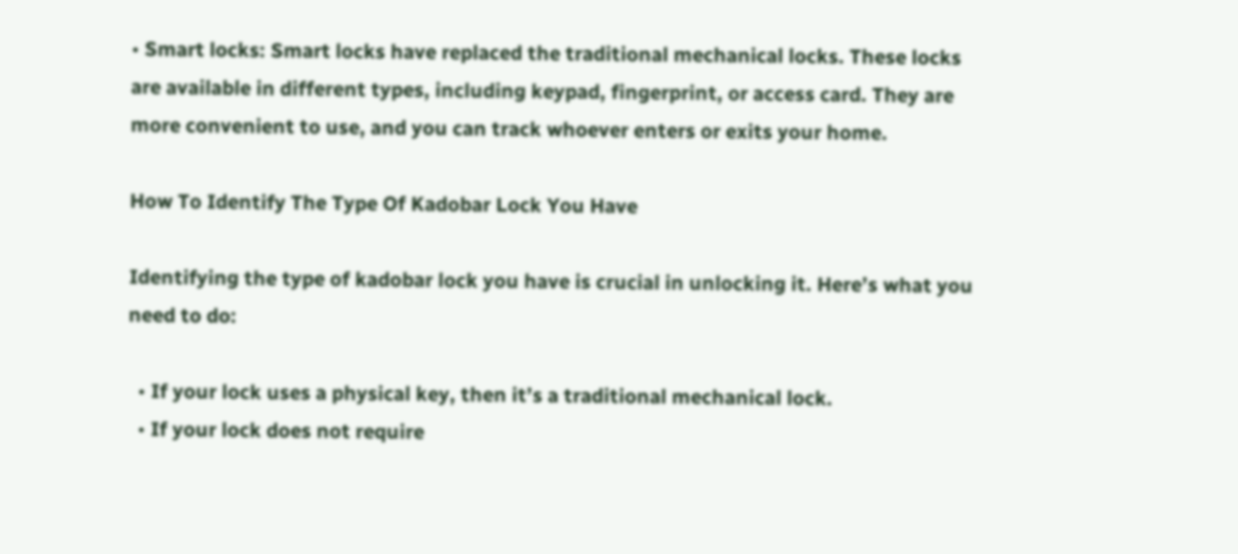• Smart locks: Smart locks have replaced the traditional mechanical locks. These locks are available in different types, including keypad, fingerprint, or access card. They are more convenient to use, and you can track whoever enters or exits your home.

How To Identify The Type Of Kadobar Lock You Have

Identifying the type of kadobar lock you have is crucial in unlocking it. Here’s what you need to do:

  • If your lock uses a physical key, then it’s a traditional mechanical lock.
  • If your lock does not require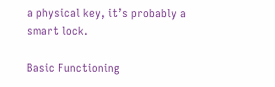a physical key, it’s probably a smart lock.

Basic Functioning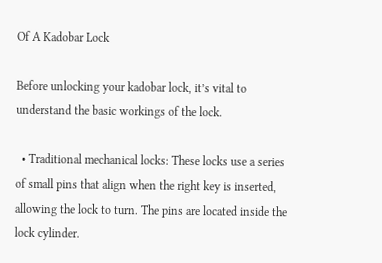Of A Kadobar Lock

Before unlocking your kadobar lock, it’s vital to understand the basic workings of the lock.

  • Traditional mechanical locks: These locks use a series of small pins that align when the right key is inserted, allowing the lock to turn. The pins are located inside the lock cylinder.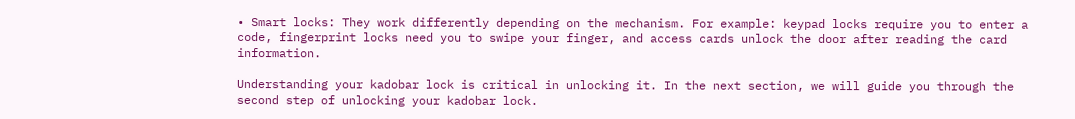• Smart locks: They work differently depending on the mechanism. For example: keypad locks require you to enter a code, fingerprint locks need you to swipe your finger, and access cards unlock the door after reading the card information.

Understanding your kadobar lock is critical in unlocking it. In the next section, we will guide you through the second step of unlocking your kadobar lock.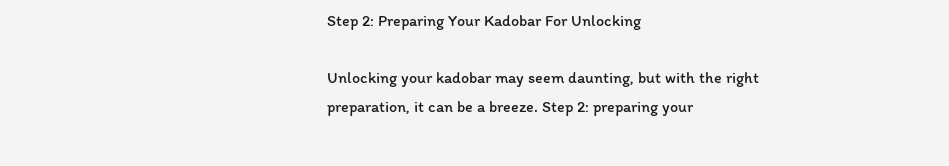Step 2: Preparing Your Kadobar For Unlocking

Unlocking your kadobar may seem daunting, but with the right preparation, it can be a breeze. Step 2: preparing your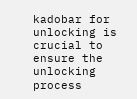kadobar for unlocking is crucial to ensure the unlocking process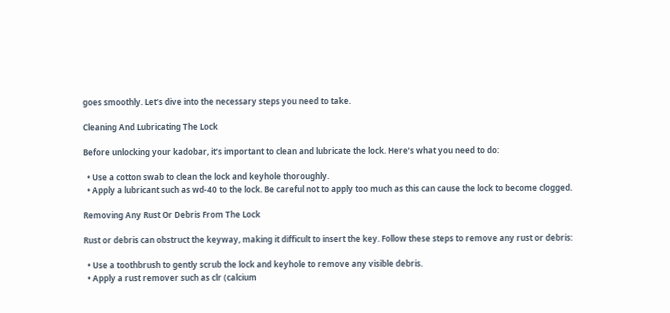goes smoothly. Let’s dive into the necessary steps you need to take.

Cleaning And Lubricating The Lock

Before unlocking your kadobar, it’s important to clean and lubricate the lock. Here’s what you need to do:

  • Use a cotton swab to clean the lock and keyhole thoroughly.
  • Apply a lubricant such as wd-40 to the lock. Be careful not to apply too much as this can cause the lock to become clogged.

Removing Any Rust Or Debris From The Lock

Rust or debris can obstruct the keyway, making it difficult to insert the key. Follow these steps to remove any rust or debris:

  • Use a toothbrush to gently scrub the lock and keyhole to remove any visible debris.
  • Apply a rust remover such as clr (calcium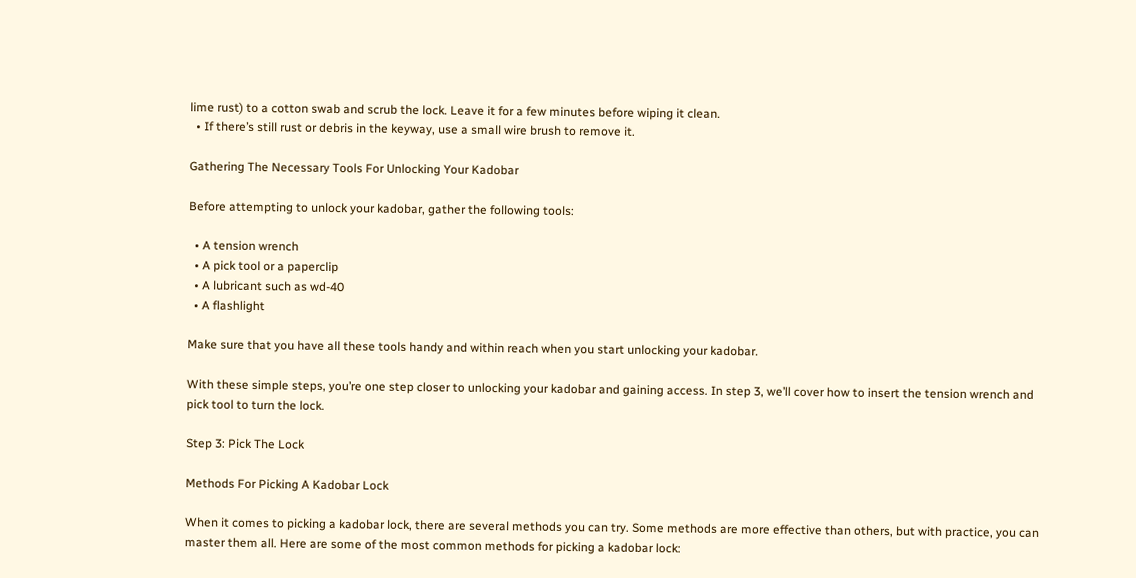lime rust) to a cotton swab and scrub the lock. Leave it for a few minutes before wiping it clean.
  • If there’s still rust or debris in the keyway, use a small wire brush to remove it.

Gathering The Necessary Tools For Unlocking Your Kadobar

Before attempting to unlock your kadobar, gather the following tools:

  • A tension wrench
  • A pick tool or a paperclip
  • A lubricant such as wd-40
  • A flashlight

Make sure that you have all these tools handy and within reach when you start unlocking your kadobar.

With these simple steps, you’re one step closer to unlocking your kadobar and gaining access. In step 3, we’ll cover how to insert the tension wrench and pick tool to turn the lock.

Step 3: Pick The Lock

Methods For Picking A Kadobar Lock

When it comes to picking a kadobar lock, there are several methods you can try. Some methods are more effective than others, but with practice, you can master them all. Here are some of the most common methods for picking a kadobar lock: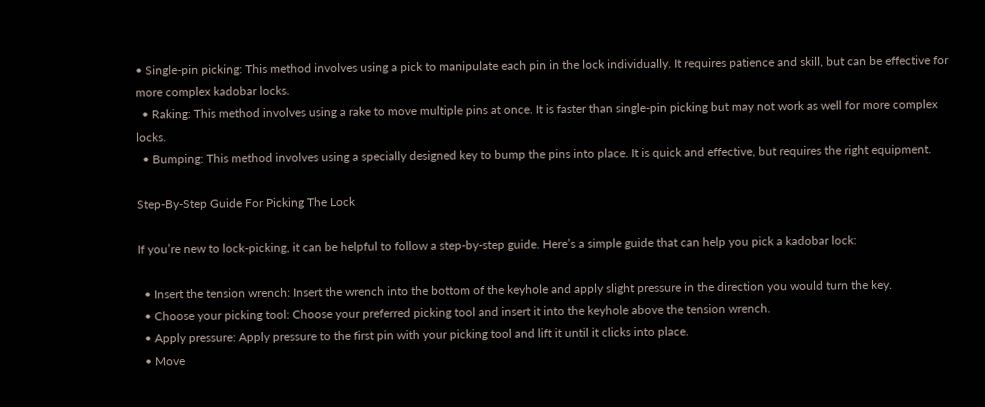• Single-pin picking: This method involves using a pick to manipulate each pin in the lock individually. It requires patience and skill, but can be effective for more complex kadobar locks.
  • Raking: This method involves using a rake to move multiple pins at once. It is faster than single-pin picking but may not work as well for more complex locks.
  • Bumping: This method involves using a specially designed key to bump the pins into place. It is quick and effective, but requires the right equipment.

Step-By-Step Guide For Picking The Lock

If you’re new to lock-picking, it can be helpful to follow a step-by-step guide. Here’s a simple guide that can help you pick a kadobar lock:

  • Insert the tension wrench: Insert the wrench into the bottom of the keyhole and apply slight pressure in the direction you would turn the key.
  • Choose your picking tool: Choose your preferred picking tool and insert it into the keyhole above the tension wrench.
  • Apply pressure: Apply pressure to the first pin with your picking tool and lift it until it clicks into place.
  • Move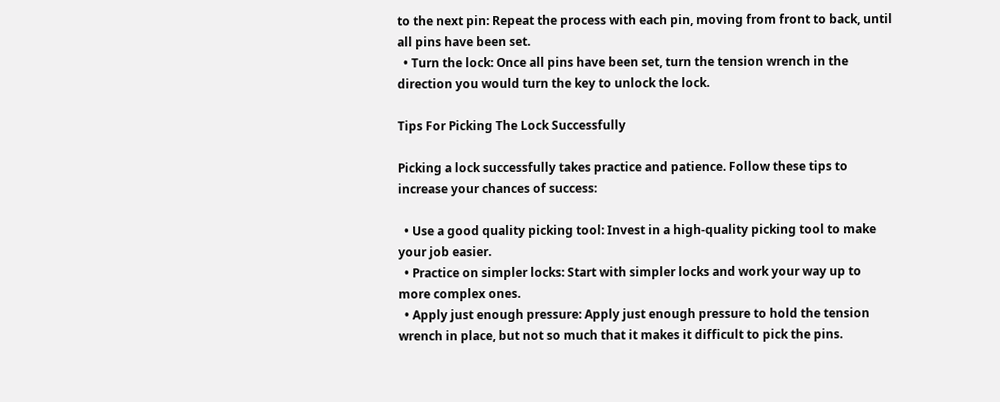to the next pin: Repeat the process with each pin, moving from front to back, until all pins have been set.
  • Turn the lock: Once all pins have been set, turn the tension wrench in the direction you would turn the key to unlock the lock.

Tips For Picking The Lock Successfully

Picking a lock successfully takes practice and patience. Follow these tips to increase your chances of success:

  • Use a good quality picking tool: Invest in a high-quality picking tool to make your job easier.
  • Practice on simpler locks: Start with simpler locks and work your way up to more complex ones.
  • Apply just enough pressure: Apply just enough pressure to hold the tension wrench in place, but not so much that it makes it difficult to pick the pins.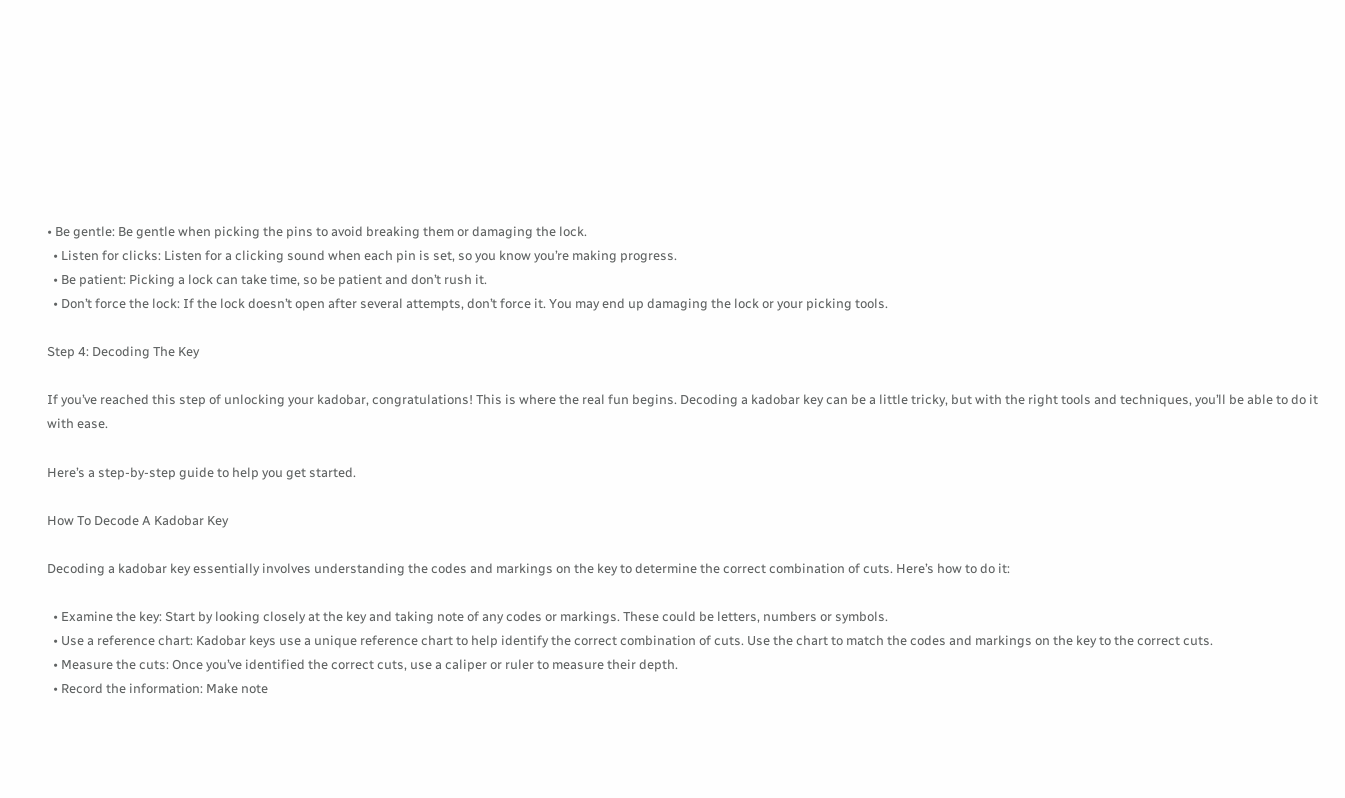• Be gentle: Be gentle when picking the pins to avoid breaking them or damaging the lock.
  • Listen for clicks: Listen for a clicking sound when each pin is set, so you know you’re making progress.
  • Be patient: Picking a lock can take time, so be patient and don’t rush it.
  • Don’t force the lock: If the lock doesn’t open after several attempts, don’t force it. You may end up damaging the lock or your picking tools.

Step 4: Decoding The Key

If you’ve reached this step of unlocking your kadobar, congratulations! This is where the real fun begins. Decoding a kadobar key can be a little tricky, but with the right tools and techniques, you’ll be able to do it with ease.

Here’s a step-by-step guide to help you get started.

How To Decode A Kadobar Key

Decoding a kadobar key essentially involves understanding the codes and markings on the key to determine the correct combination of cuts. Here’s how to do it:

  • Examine the key: Start by looking closely at the key and taking note of any codes or markings. These could be letters, numbers or symbols.
  • Use a reference chart: Kadobar keys use a unique reference chart to help identify the correct combination of cuts. Use the chart to match the codes and markings on the key to the correct cuts.
  • Measure the cuts: Once you’ve identified the correct cuts, use a caliper or ruler to measure their depth.
  • Record the information: Make note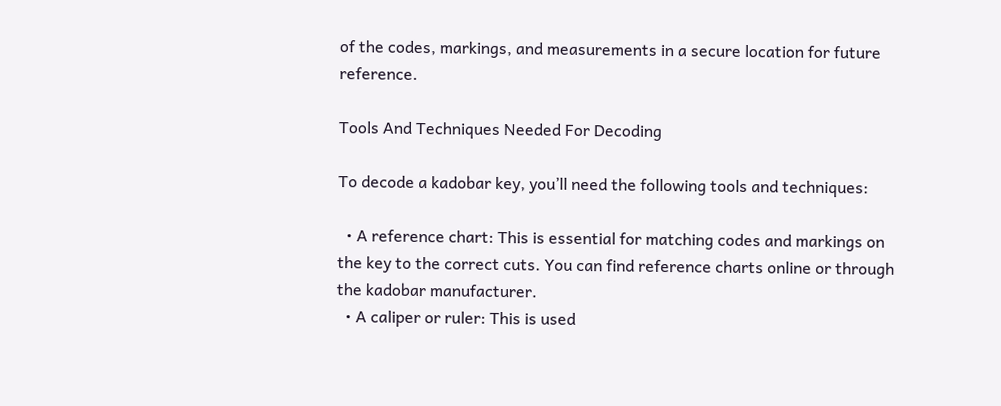of the codes, markings, and measurements in a secure location for future reference.

Tools And Techniques Needed For Decoding

To decode a kadobar key, you’ll need the following tools and techniques:

  • A reference chart: This is essential for matching codes and markings on the key to the correct cuts. You can find reference charts online or through the kadobar manufacturer.
  • A caliper or ruler: This is used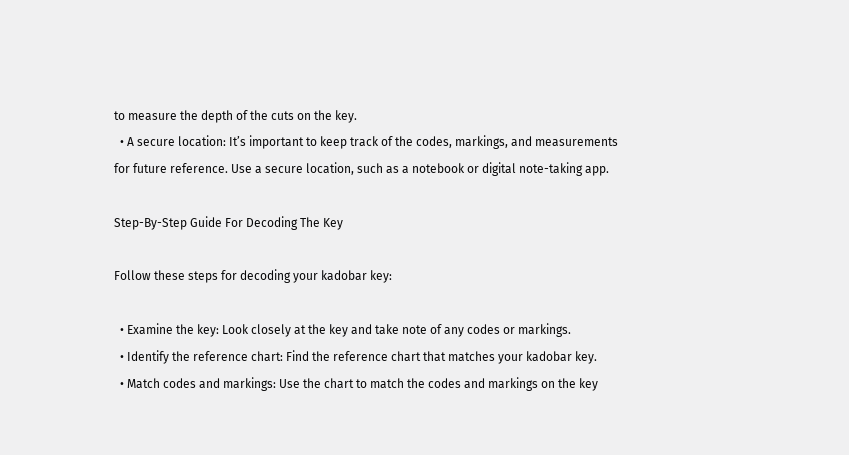to measure the depth of the cuts on the key.
  • A secure location: It’s important to keep track of the codes, markings, and measurements for future reference. Use a secure location, such as a notebook or digital note-taking app.

Step-By-Step Guide For Decoding The Key

Follow these steps for decoding your kadobar key:

  • Examine the key: Look closely at the key and take note of any codes or markings.
  • Identify the reference chart: Find the reference chart that matches your kadobar key.
  • Match codes and markings: Use the chart to match the codes and markings on the key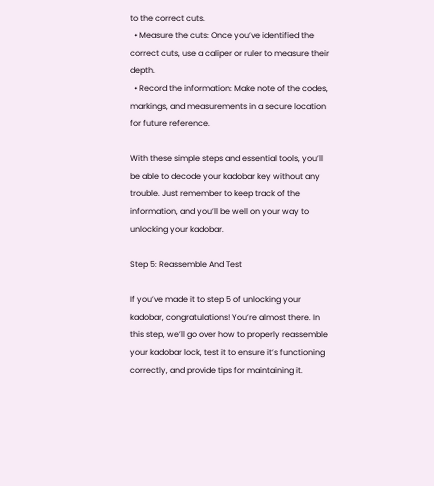to the correct cuts.
  • Measure the cuts: Once you’ve identified the correct cuts, use a caliper or ruler to measure their depth.
  • Record the information: Make note of the codes, markings, and measurements in a secure location for future reference.

With these simple steps and essential tools, you’ll be able to decode your kadobar key without any trouble. Just remember to keep track of the information, and you’ll be well on your way to unlocking your kadobar.

Step 5: Reassemble And Test

If you’ve made it to step 5 of unlocking your kadobar, congratulations! You’re almost there. In this step, we’ll go over how to properly reassemble your kadobar lock, test it to ensure it’s functioning correctly, and provide tips for maintaining it.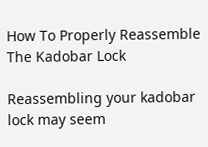How To Properly Reassemble The Kadobar Lock

Reassembling your kadobar lock may seem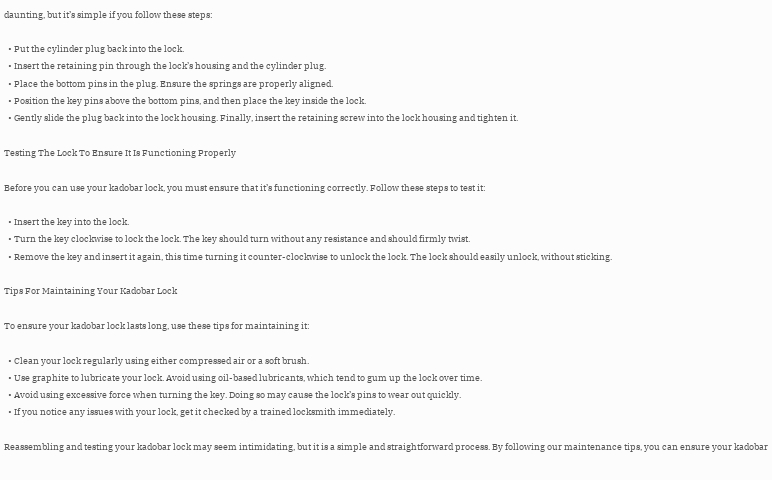daunting, but it’s simple if you follow these steps:

  • Put the cylinder plug back into the lock.
  • Insert the retaining pin through the lock’s housing and the cylinder plug.
  • Place the bottom pins in the plug. Ensure the springs are properly aligned.
  • Position the key pins above the bottom pins, and then place the key inside the lock.
  • Gently slide the plug back into the lock housing. Finally, insert the retaining screw into the lock housing and tighten it.

Testing The Lock To Ensure It Is Functioning Properly

Before you can use your kadobar lock, you must ensure that it’s functioning correctly. Follow these steps to test it:

  • Insert the key into the lock.
  • Turn the key clockwise to lock the lock. The key should turn without any resistance and should firmly twist.
  • Remove the key and insert it again, this time turning it counter-clockwise to unlock the lock. The lock should easily unlock, without sticking.

Tips For Maintaining Your Kadobar Lock

To ensure your kadobar lock lasts long, use these tips for maintaining it:

  • Clean your lock regularly using either compressed air or a soft brush.
  • Use graphite to lubricate your lock. Avoid using oil-based lubricants, which tend to gum up the lock over time.
  • Avoid using excessive force when turning the key. Doing so may cause the lock’s pins to wear out quickly.
  • If you notice any issues with your lock, get it checked by a trained locksmith immediately.

Reassembling and testing your kadobar lock may seem intimidating, but it is a simple and straightforward process. By following our maintenance tips, you can ensure your kadobar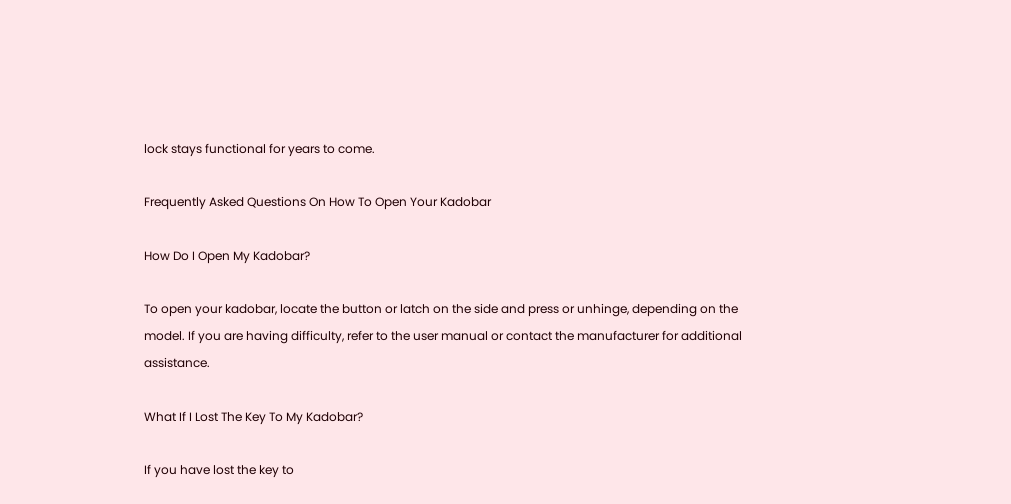lock stays functional for years to come.

Frequently Asked Questions On How To Open Your Kadobar

How Do I Open My Kadobar?

To open your kadobar, locate the button or latch on the side and press or unhinge, depending on the model. If you are having difficulty, refer to the user manual or contact the manufacturer for additional assistance.

What If I Lost The Key To My Kadobar?

If you have lost the key to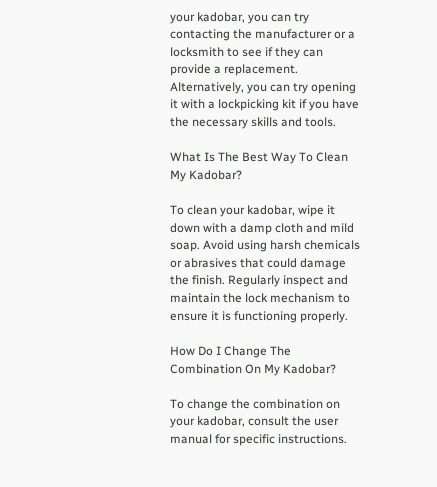your kadobar, you can try contacting the manufacturer or a locksmith to see if they can provide a replacement. Alternatively, you can try opening it with a lockpicking kit if you have the necessary skills and tools.

What Is The Best Way To Clean My Kadobar?

To clean your kadobar, wipe it down with a damp cloth and mild soap. Avoid using harsh chemicals or abrasives that could damage the finish. Regularly inspect and maintain the lock mechanism to ensure it is functioning properly.

How Do I Change The Combination On My Kadobar?

To change the combination on your kadobar, consult the user manual for specific instructions.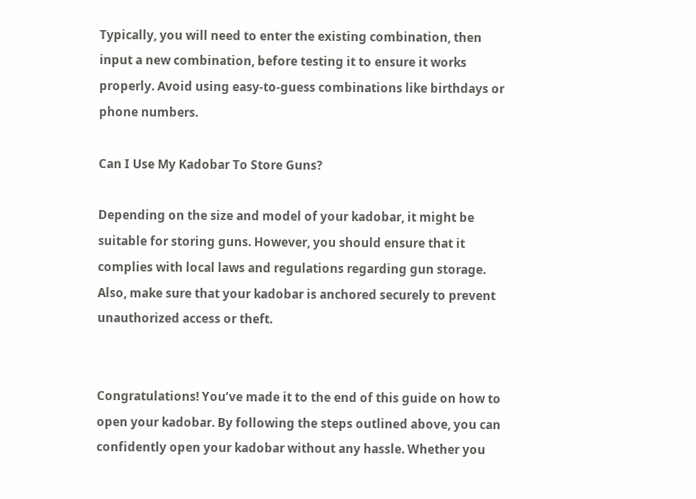Typically, you will need to enter the existing combination, then input a new combination, before testing it to ensure it works properly. Avoid using easy-to-guess combinations like birthdays or phone numbers.

Can I Use My Kadobar To Store Guns?

Depending on the size and model of your kadobar, it might be suitable for storing guns. However, you should ensure that it complies with local laws and regulations regarding gun storage. Also, make sure that your kadobar is anchored securely to prevent unauthorized access or theft.


Congratulations! You’ve made it to the end of this guide on how to open your kadobar. By following the steps outlined above, you can confidently open your kadobar without any hassle. Whether you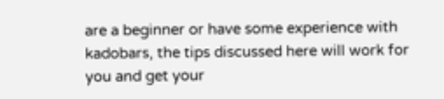are a beginner or have some experience with kadobars, the tips discussed here will work for you and get your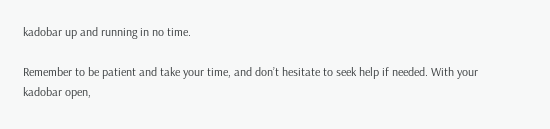kadobar up and running in no time.

Remember to be patient and take your time, and don’t hesitate to seek help if needed. With your kadobar open,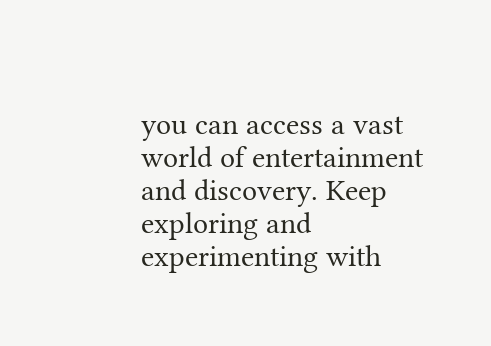you can access a vast world of entertainment and discovery. Keep exploring and experimenting with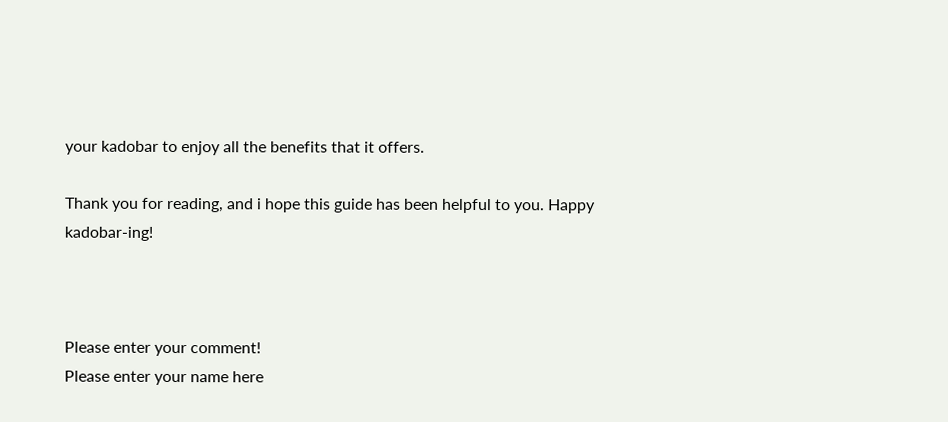your kadobar to enjoy all the benefits that it offers.

Thank you for reading, and i hope this guide has been helpful to you. Happy kadobar-ing!



Please enter your comment!
Please enter your name here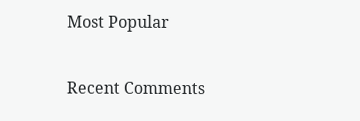Most Popular

Recent Comments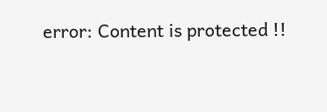error: Content is protected !!